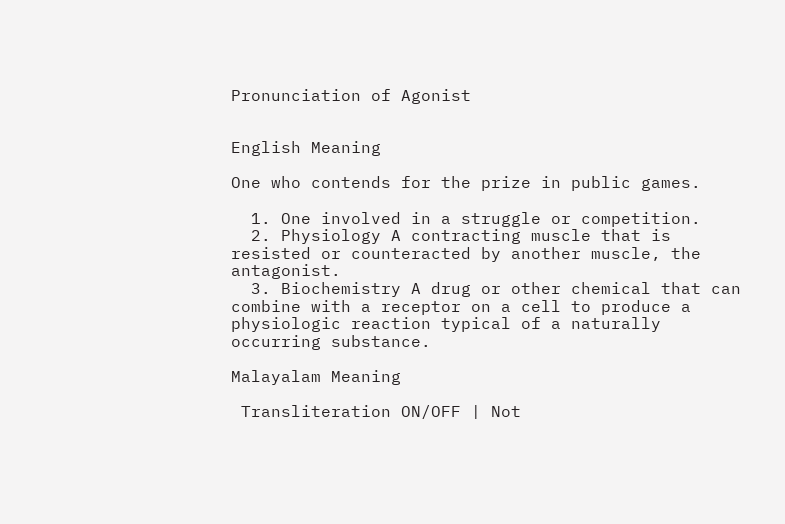Pronunciation of Agonist


English Meaning

One who contends for the prize in public games.

  1. One involved in a struggle or competition.
  2. Physiology A contracting muscle that is resisted or counteracted by another muscle, the antagonist.
  3. Biochemistry A drug or other chemical that can combine with a receptor on a cell to produce a physiologic reaction typical of a naturally occurring substance.

Malayalam Meaning

 Transliteration ON/OFF | Not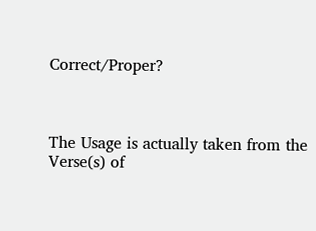Correct/Proper?



The Usage is actually taken from the Verse(s) of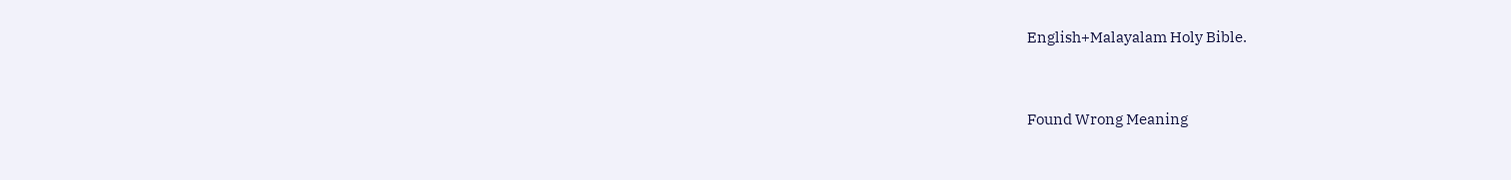English+Malayalam Holy Bible.


Found Wrong Meaning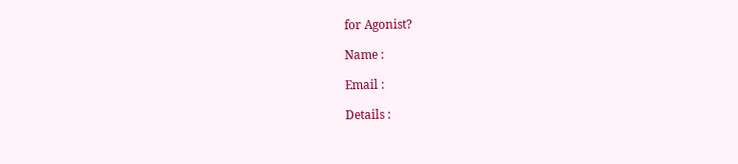for Agonist?

Name :

Email :

Details :